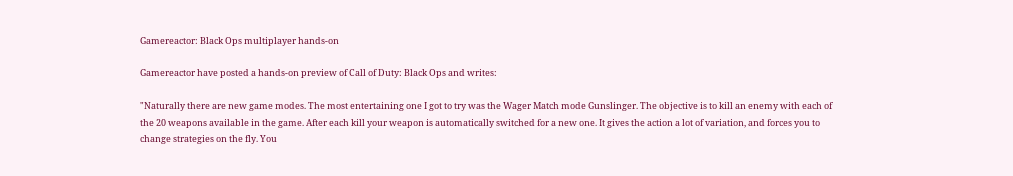Gamereactor: Black Ops multiplayer hands-on

Gamereactor have posted a hands-on preview of Call of Duty: Black Ops and writes:

"Naturally there are new game modes. The most entertaining one I got to try was the Wager Match mode Gunslinger. The objective is to kill an enemy with each of the 20 weapons available in the game. After each kill your weapon is automatically switched for a new one. It gives the action a lot of variation, and forces you to change strategies on the fly. You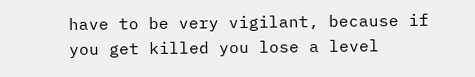have to be very vigilant, because if you get killed you lose a level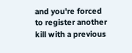and you're forced to register another kill with a previous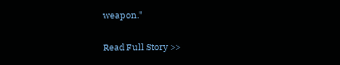weapon."

Read Full Story >>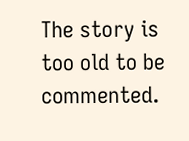The story is too old to be commented.